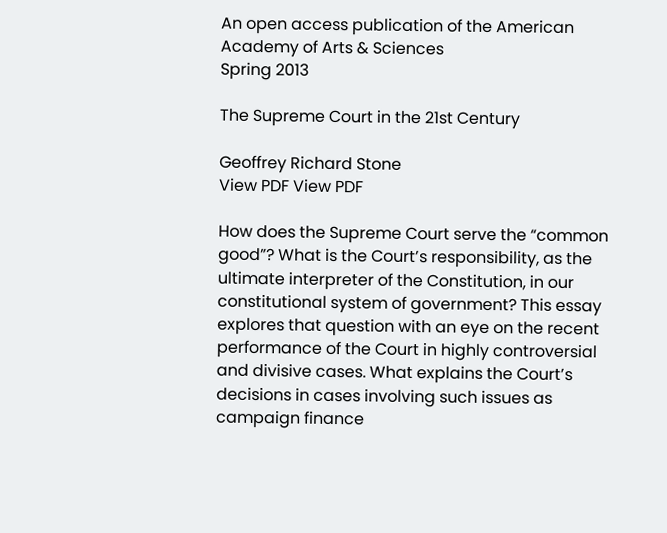An open access publication of the American Academy of Arts & Sciences
Spring 2013

The Supreme Court in the 21st Century

Geoffrey Richard Stone
View PDF View PDF

How does the Supreme Court serve the “common good”? What is the Court’s responsibility, as the ultimate interpreter of the Constitution, in our constitutional system of government? This essay explores that question with an eye on the recent performance of the Court in highly controversial and divisive cases. What explains the Court’s decisions in cases involving such issues as campaign finance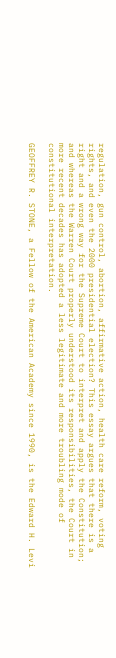regulation, gun control, abortion, affirmative action, health care reform, voting rights, and even the 2000 presidential election? This essay argues that there is a right and a wrong way for the Supreme Court to interpret and apply the Constitution; and whereas the Warren Court properly understood its responsibilities, the Court in more recent decades has adopted a less legitimate and more troubling mode of constitutional interpretation.

GEOFFREY R. STONE, a Fellow of the American Academy since 1990, is the Edward H. Levi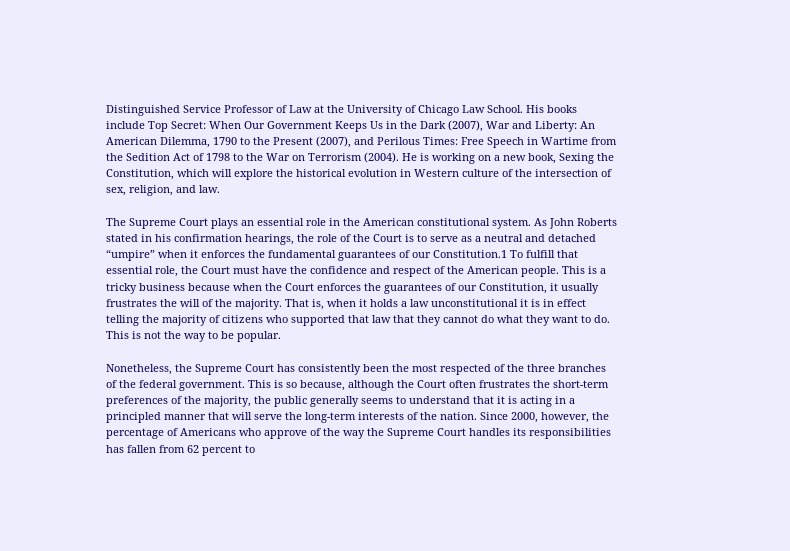Distinguished Service Professor of Law at the University of Chicago Law School. His books include Top Secret: When Our Government Keeps Us in the Dark (2007), War and Liberty: An American Dilemma, 1790 to the Present (2007), and Perilous Times: Free Speech in Wartime from the Sedition Act of 1798 to the War on Terrorism (2004). He is working on a new book, Sexing the Constitution, which will explore the historical evolution in Western culture of the intersection of sex, religion, and law.

The Supreme Court plays an essential role in the American constitutional system. As John Roberts stated in his confirmation hearings, the role of the Court is to serve as a neutral and detached “umpire” when it enforces the fundamental guarantees of our Constitution.1 To fulfill that essential role, the Court must have the confidence and respect of the American people. This is a tricky business because when the Court enforces the guarantees of our Constitution, it usually frustrates the will of the majority. That is, when it holds a law unconstitutional it is in effect telling the majority of citizens who supported that law that they cannot do what they want to do. This is not the way to be popular.

Nonetheless, the Supreme Court has consistently been the most respected of the three branches of the federal government. This is so because, although the Court often frustrates the short-term preferences of the majority, the public generally seems to understand that it is acting in a principled manner that will serve the long-term interests of the nation. Since 2000, however, the percentage of Americans who approve of the way the Supreme Court handles its responsibilities has fallen from 62 percent to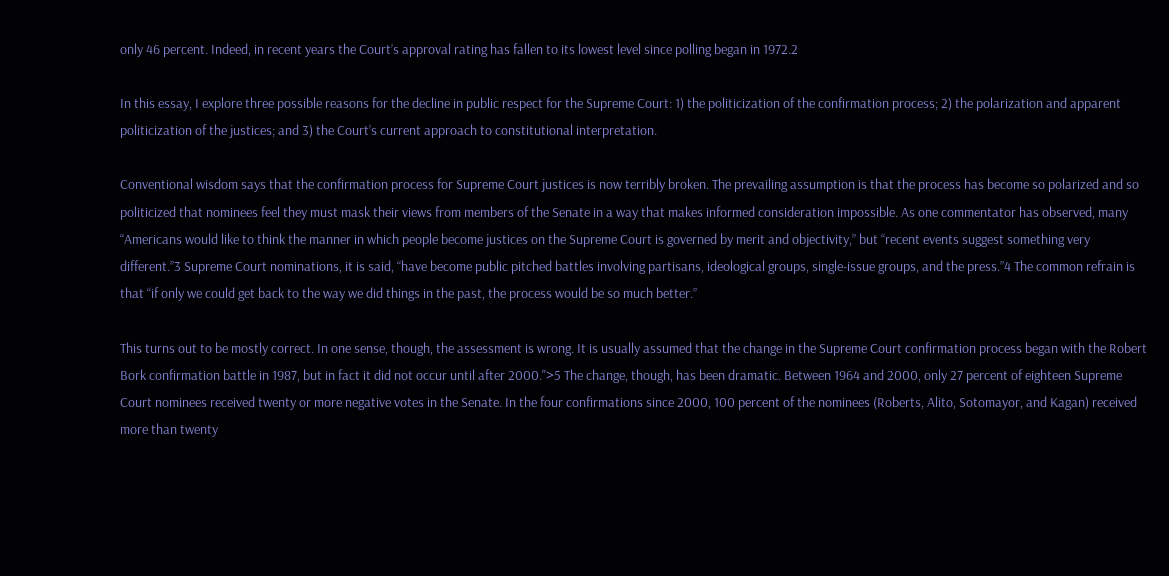only 46 percent. Indeed, in recent years the Court’s approval rating has fallen to its lowest level since polling began in 1972.2

In this essay, I explore three possible reasons for the decline in public respect for the Supreme Court: 1) the politicization of the confirmation process; 2) the polarization and apparent politicization of the justices; and 3) the Court’s current approach to constitutional interpretation.

Conventional wisdom says that the confirmation process for Supreme Court justices is now terribly broken. The prevailing assumption is that the process has become so polarized and so politicized that nominees feel they must mask their views from members of the Senate in a way that makes informed consideration impossible. As one commentator has observed, many “Americans would like to think the manner in which people become justices on the Supreme Court is governed by merit and objectivity,” but “recent events suggest something very different.”3 Supreme Court nominations, it is said, “have become public pitched battles involving partisans, ideological groups, single-issue groups, and the press.”4 The common refrain is that “if only we could get back to the way we did things in the past, the process would be so much better.”

This turns out to be mostly correct. In one sense, though, the assessment is wrong. It is usually assumed that the change in the Supreme Court confirmation process began with the Robert Bork confirmation battle in 1987, but in fact it did not occur until after 2000.">5 The change, though, has been dramatic. Between 1964 and 2000, only 27 percent of eighteen Supreme Court nominees received twenty or more negative votes in the Senate. In the four confirmations since 2000, 100 percent of the nominees (Roberts, Alito, Sotomayor, and Kagan) received more than twenty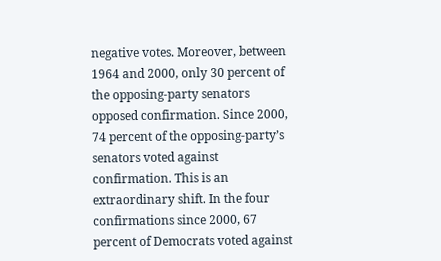negative votes. Moreover, between 1964 and 2000, only 30 percent of the opposing-party senators opposed confirmation. Since 2000, 74 percent of the opposing-party’s senators voted against confirmation. This is an extraordinary shift. In the four confirmations since 2000, 67 percent of Democrats voted against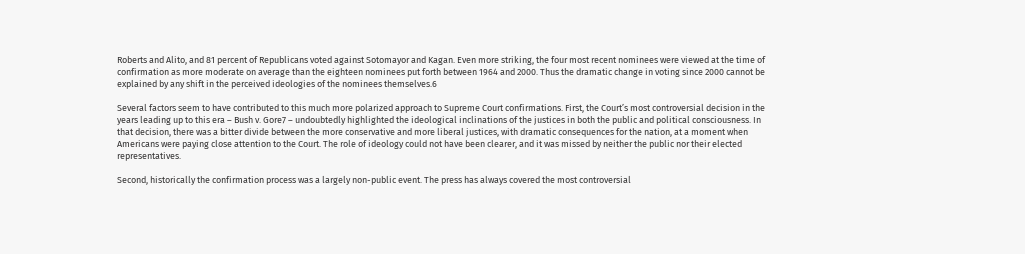Roberts and Alito, and 81 percent of Republicans voted against Sotomayor and Kagan. Even more striking, the four most recent nominees were viewed at the time of confirmation as more moderate on average than the eighteen nominees put forth between 1964 and 2000. Thus the dramatic change in voting since 2000 cannot be explained by any shift in the perceived ideologies of the nominees themselves.6

Several factors seem to have contributed to this much more polarized approach to Supreme Court confirmations. First, the Court’s most controversial decision in the years leading up to this era – Bush v. Gore7 – undoubtedly highlighted the ideological inclinations of the justices in both the public and political consciousness. In that decision, there was a bitter divide between the more conservative and more liberal justices, with dramatic consequences for the nation, at a moment when Americans were paying close attention to the Court. The role of ideology could not have been clearer, and it was missed by neither the public nor their elected representatives.

Second, historically the confirmation process was a largely non-public event. The press has always covered the most controversial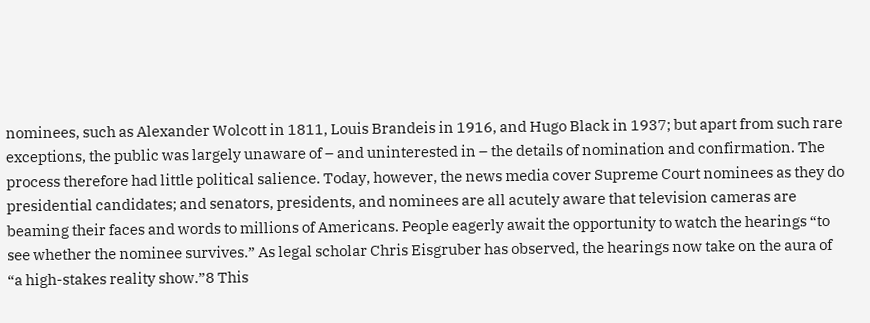nominees, such as Alexander Wolcott in 1811, Louis Brandeis in 1916, and Hugo Black in 1937; but apart from such rare exceptions, the public was largely unaware of – and uninterested in – the details of nomination and confirmation. The process therefore had little political salience. Today, however, the news media cover Supreme Court nominees as they do presidential candidates; and senators, presidents, and nominees are all acutely aware that television cameras are beaming their faces and words to millions of Americans. People eagerly await the opportunity to watch the hearings “to see whether the nominee survives.” As legal scholar Chris Eisgruber has observed, the hearings now take on the aura of “a high-stakes reality show.”8 This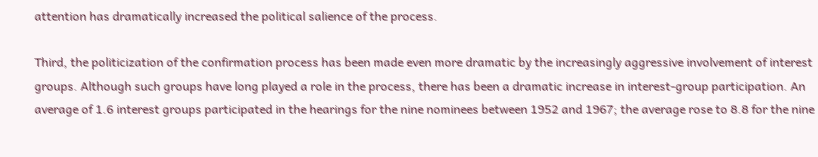attention has dramatically increased the political salience of the process.

Third, the politicization of the confirmation process has been made even more dramatic by the increasingly aggressive involvement of interest groups. Although such groups have long played a role in the process, there has been a dramatic increase in interest-group participation. An average of 1.6 interest groups participated in the hearings for the nine nominees between 1952 and 1967; the average rose to 8.8 for the nine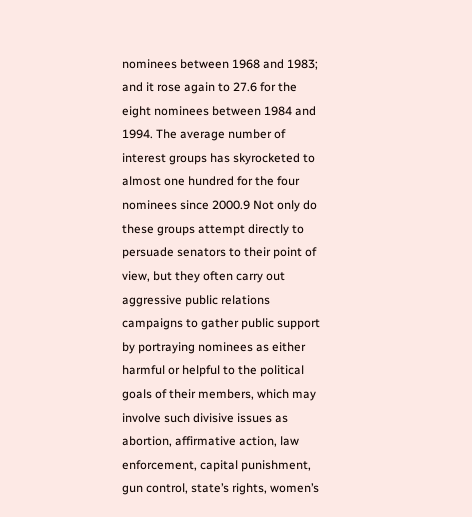nominees between 1968 and 1983; and it rose again to 27.6 for the eight nominees between 1984 and 1994. The average number of interest groups has skyrocketed to almost one hundred for the four nominees since 2000.9 Not only do these groups attempt directly to persuade senators to their point of view, but they often carry out aggressive public relations campaigns to gather public support by portraying nominees as either harmful or helpful to the political goals of their members, which may involve such divisive issues as abortion, affirmative action, law enforcement, capital punishment, gun control, state’s rights, women’s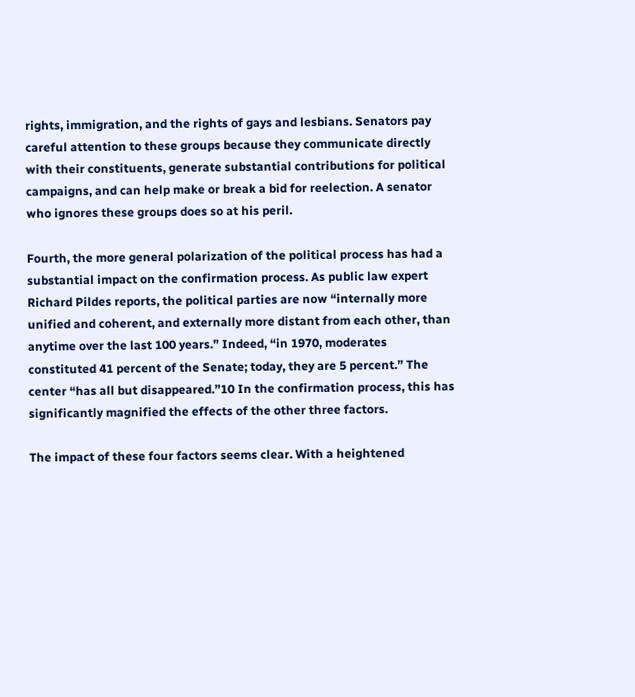rights, immigration, and the rights of gays and lesbians. Senators pay careful attention to these groups because they communicate directly with their constituents, generate substantial contributions for political campaigns, and can help make or break a bid for reelection. A senator who ignores these groups does so at his peril.

Fourth, the more general polarization of the political process has had a substantial impact on the confirmation process. As public law expert Richard Pildes reports, the political parties are now “internally more unified and coherent, and externally more distant from each other, than anytime over the last 100 years.” Indeed, “in 1970, moderates constituted 41 percent of the Senate; today, they are 5 percent.” The center “has all but disappeared.”10 In the confirmation process, this has significantly magnified the effects of the other three factors.

The impact of these four factors seems clear. With a heightened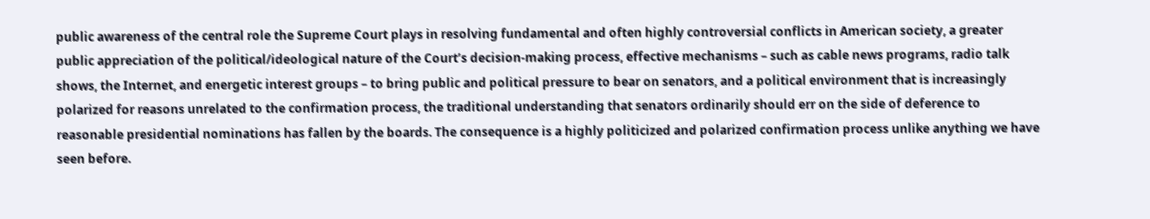public awareness of the central role the Supreme Court plays in resolving fundamental and often highly controversial conflicts in American society, a greater public appreciation of the political/ideological nature of the Court’s decision-making process, effective mechanisms – such as cable news programs, radio talk shows, the Internet, and energetic interest groups – to bring public and political pressure to bear on senators, and a political environment that is increasingly polarized for reasons unrelated to the confirmation process, the traditional understanding that senators ordinarily should err on the side of deference to reasonable presidential nominations has fallen by the boards. The consequence is a highly politicized and polarized confirmation process unlike anything we have seen before.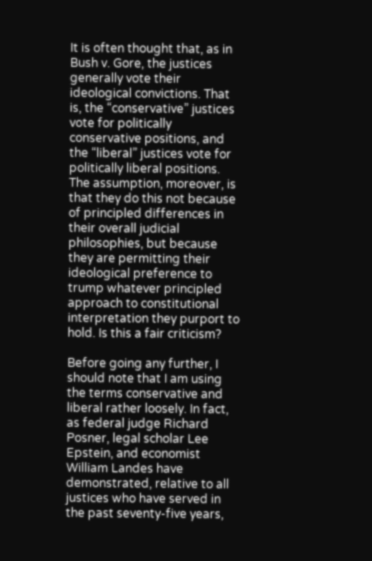It is often thought that, as in Bush v. Gore, the justices generally vote their ideological convictions. That is, the “conservative” justices vote for politically conservative positions, and the “liberal” justices vote for politically liberal positions. The assumption, moreover, is that they do this not because of principled differences in their overall judicial philosophies, but because they are permitting their ideological preference to trump whatever principled approach to constitutional interpretation they purport to hold. Is this a fair criticism?

Before going any further, I should note that I am using the terms conservative and liberal rather loosely. In fact, as federal judge Richard Posner, legal scholar Lee Epstein, and economist William Landes have demonstrated, relative to all justices who have served in the past seventy-five years,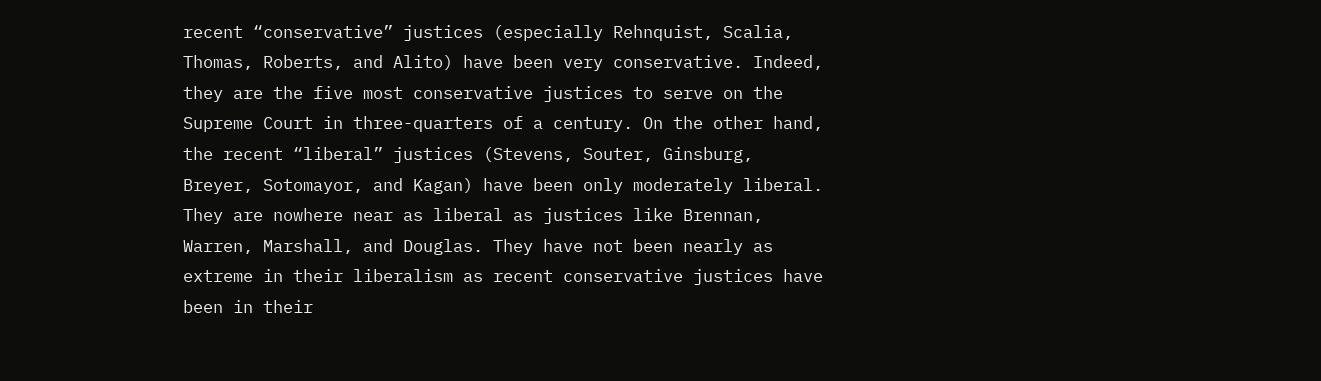recent “conservative” justices (especially Rehnquist, Scalia, Thomas, Roberts, and Alito) have been very conservative. Indeed, they are the five most conservative justices to serve on the Supreme Court in three-quarters of a century. On the other hand, the recent “liberal” justices (Stevens, Souter, Ginsburg, Breyer, Sotomayor, and Kagan) have been only moderately liberal. They are nowhere near as liberal as justices like Brennan, Warren, Marshall, and Douglas. They have not been nearly as extreme in their liberalism as recent conservative justices have been in their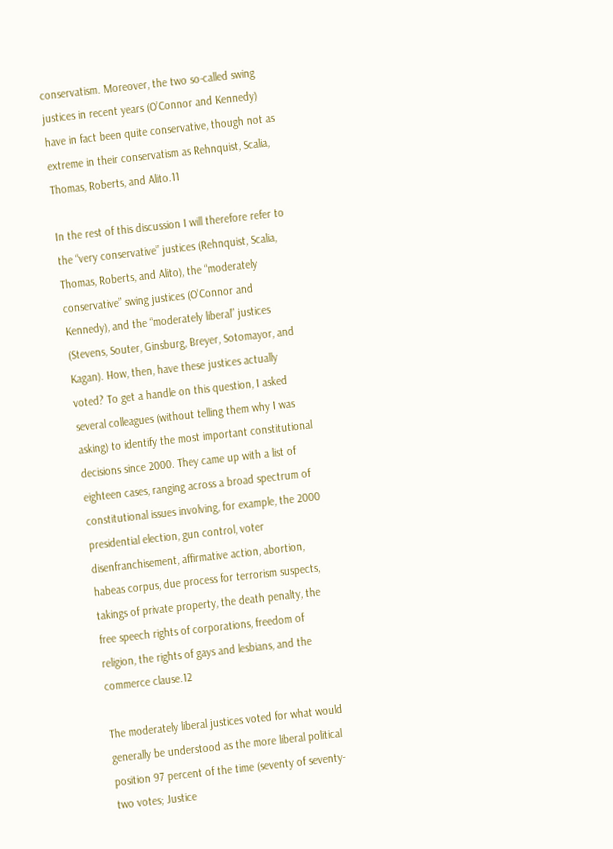conservatism. Moreover, the two so-called swing justices in recent years (O’Connor and Kennedy) have in fact been quite conservative, though not as extreme in their conservatism as Rehnquist, Scalia, Thomas, Roberts, and Alito.11

In the rest of this discussion I will therefore refer to the “very conservative” justices (Rehnquist, Scalia, Thomas, Roberts, and Alito), the “moderately conservative” swing justices (O’Connor and Kennedy), and the “moderately liberal” justices (Stevens, Souter, Ginsburg, Breyer, Sotomayor, and Kagan). How, then, have these justices actually voted? To get a handle on this question, I asked several colleagues (without telling them why I was asking) to identify the most important constitutional decisions since 2000. They came up with a list of eighteen cases, ranging across a broad spectrum of constitutional issues involving, for example, the 2000 presidential election, gun control, voter disenfranchisement, affirmative action, abortion, habeas corpus, due process for terrorism suspects, takings of private property, the death penalty, the free speech rights of corporations, freedom of religion, the rights of gays and lesbians, and the commerce clause.12

The moderately liberal justices voted for what would generally be understood as the more liberal political position 97 percent of the time (seventy of seventy-two votes; Justice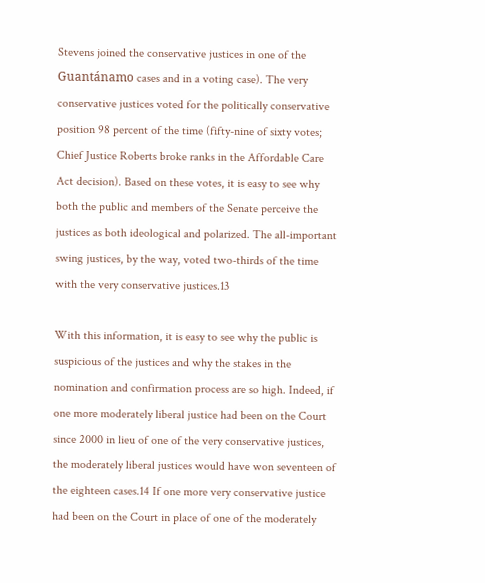Stevens joined the conservative justices in one of the Guantánamo cases and in a voting case). The very conservative justices voted for the politically conservative position 98 percent of the time (fifty-nine of sixty votes; Chief Justice Roberts broke ranks in the Affordable Care Act decision). Based on these votes, it is easy to see why both the public and members of the Senate perceive the justices as both ideological and polarized. The all-important swing justices, by the way, voted two-thirds of the time with the very conservative justices.13

With this information, it is easy to see why the public is suspicious of the justices and why the stakes in the nomination and confirmation process are so high. Indeed, if one more moderately liberal justice had been on the Court since 2000 in lieu of one of the very conservative justices, the moderately liberal justices would have won seventeen of the eighteen cases.14 If one more very conservative justice had been on the Court in place of one of the moderately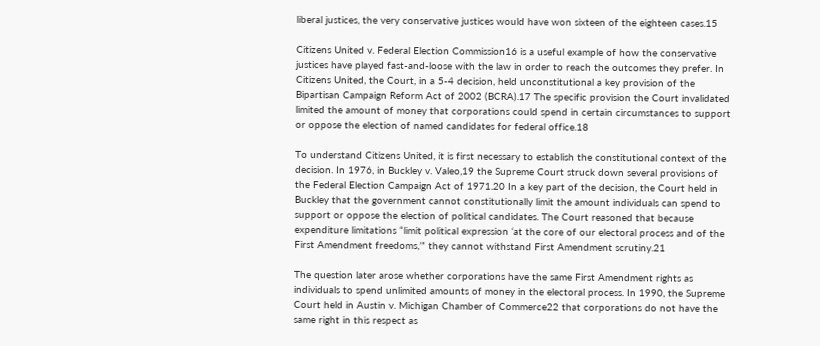liberal justices, the very conservative justices would have won sixteen of the eighteen cases.15

Citizens United v. Federal Election Commission16 is a useful example of how the conservative justices have played fast-and-loose with the law in order to reach the outcomes they prefer. In Citizens United, the Court, in a 5-4 decision, held unconstitutional a key provision of the Bipartisan Campaign Reform Act of 2002 (BCRA).17 The specific provision the Court invalidated limited the amount of money that corporations could spend in certain circumstances to support or oppose the election of named candidates for federal office.18

To understand Citizens United, it is first necessary to establish the constitutional context of the decision. In 1976, in Buckley v. Valeo,19 the Supreme Court struck down several provisions of the Federal Election Campaign Act of 1971.20 In a key part of the decision, the Court held in Buckley that the government cannot constitutionally limit the amount individuals can spend to support or oppose the election of political candidates. The Court reasoned that because expenditure limitations “limit political expression ‘at the core of our electoral process and of the First Amendment freedoms,’” they cannot withstand First Amendment scrutiny.21

The question later arose whether corporations have the same First Amendment rights as individuals to spend unlimited amounts of money in the electoral process. In 1990, the Supreme Court held in Austin v. Michigan Chamber of Commerce22 that corporations do not have the same right in this respect as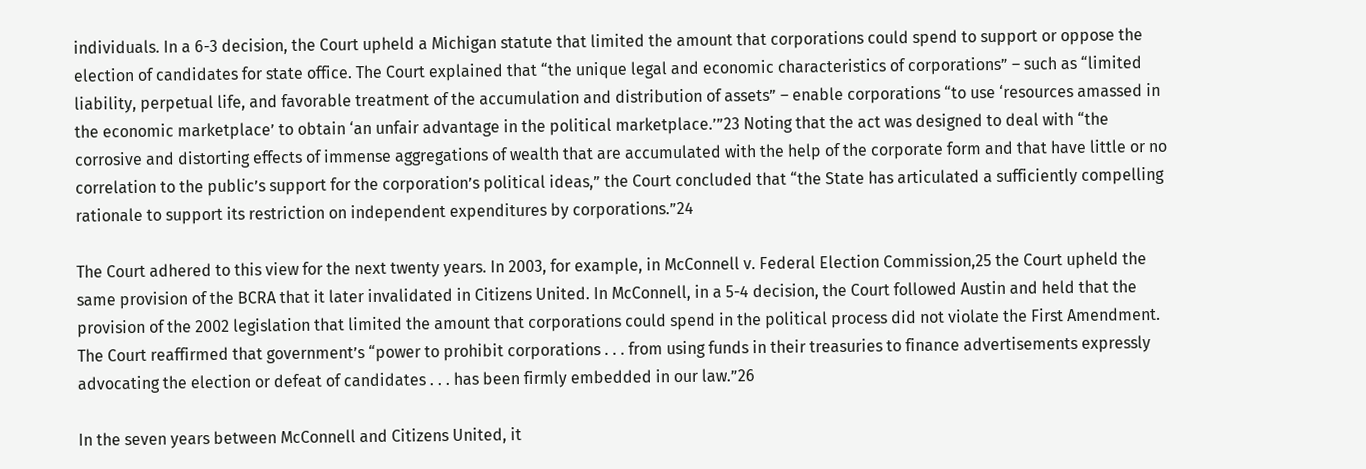individuals. In a 6-3 decision, the Court upheld a Michigan statute that limited the amount that corporations could spend to support or oppose the election of candidates for state office. The Court explained that “the unique legal and economic characteristics of corporations” – such as “limited liability, perpetual life, and favorable treatment of the accumulation and distribution of assets” – enable corporations “to use ‘resources amassed in the economic marketplace’ to obtain ‘an unfair advantage in the political marketplace.’”23 Noting that the act was designed to deal with “the corrosive and distorting effects of immense aggregations of wealth that are accumulated with the help of the corporate form and that have little or no correlation to the public’s support for the corporation’s political ideas,” the Court concluded that “the State has articulated a sufficiently compelling rationale to support its restriction on independent expenditures by corporations.”24

The Court adhered to this view for the next twenty years. In 2003, for example, in McConnell v. Federal Election Commission,25 the Court upheld the same provision of the BCRA that it later invalidated in Citizens United. In McConnell, in a 5-4 decision, the Court followed Austin and held that the provision of the 2002 legislation that limited the amount that corporations could spend in the political process did not violate the First Amendment. The Court reaffirmed that government’s “power to prohibit corporations . . . from using funds in their treasuries to finance advertisements expressly advocating the election or defeat of candidates . . . has been firmly embedded in our law.”26

In the seven years between McConnell and Citizens United, it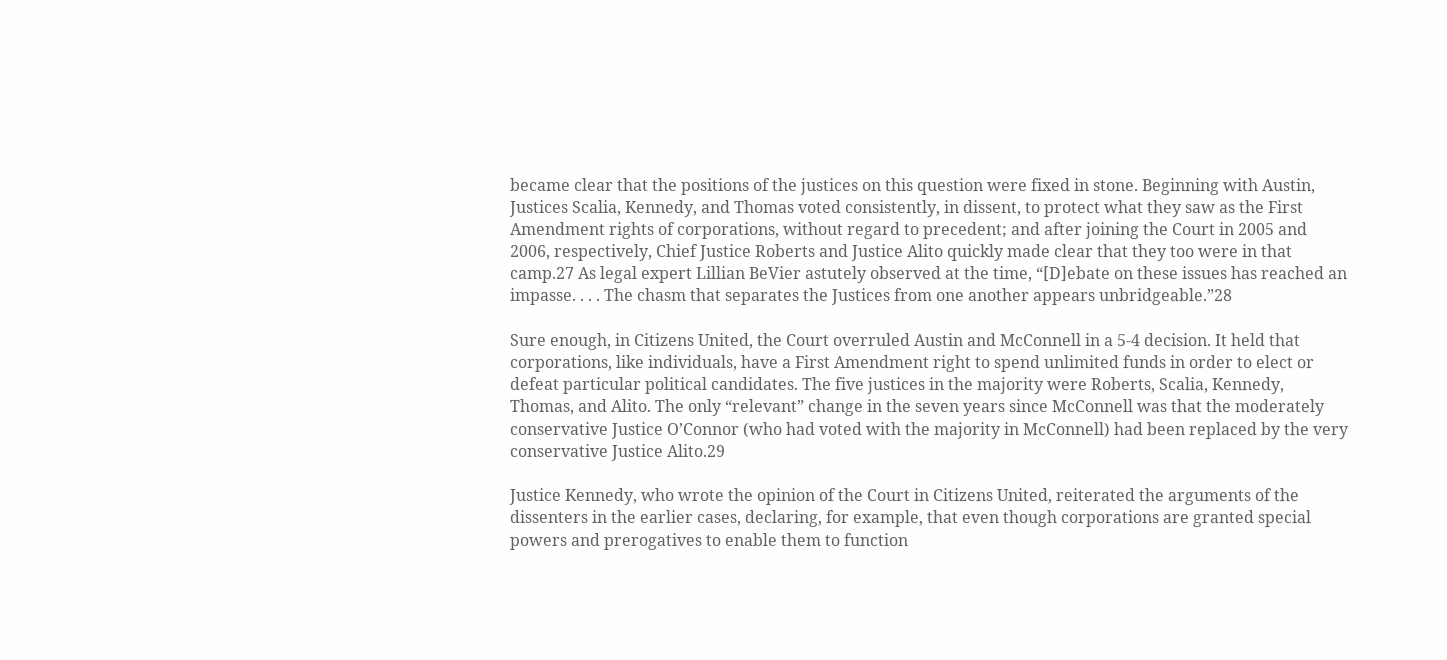became clear that the positions of the justices on this question were fixed in stone. Beginning with Austin, Justices Scalia, Kennedy, and Thomas voted consistently, in dissent, to protect what they saw as the First Amendment rights of corporations, without regard to precedent; and after joining the Court in 2005 and 2006, respectively, Chief Justice Roberts and Justice Alito quickly made clear that they too were in that camp.27 As legal expert Lillian BeVier astutely observed at the time, “[D]ebate on these issues has reached an impasse. . . . The chasm that separates the Justices from one another appears unbridgeable.”28

Sure enough, in Citizens United, the Court overruled Austin and McConnell in a 5-4 decision. It held that corporations, like individuals, have a First Amendment right to spend unlimited funds in order to elect or defeat particular political candidates. The five justices in the majority were Roberts, Scalia, Kennedy, Thomas, and Alito. The only “relevant” change in the seven years since McConnell was that the moderately conservative Justice O’Connor (who had voted with the majority in McConnell) had been replaced by the very conservative Justice Alito.29

Justice Kennedy, who wrote the opinion of the Court in Citizens United, reiterated the arguments of the dissenters in the earlier cases, declaring, for example, that even though corporations are granted special powers and prerogatives to enable them to function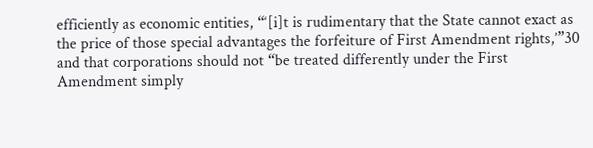efficiently as economic entities, “‘[i]t is rudimentary that the State cannot exact as the price of those special advantages the forfeiture of First Amendment rights,’”30 and that corporations should not “be treated differently under the First Amendment simply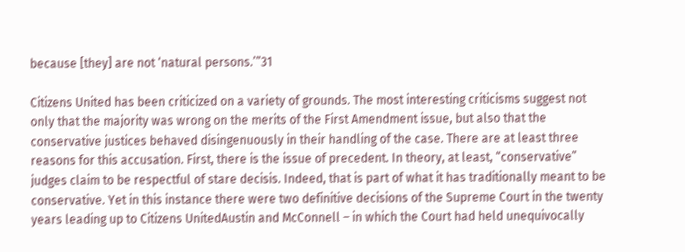because [they] are not ‘natural persons.’”31

Citizens United has been criticized on a variety of grounds. The most interesting criticisms suggest not only that the majority was wrong on the merits of the First Amendment issue, but also that the conservative justices behaved disingenuously in their handling of the case. There are at least three reasons for this accusation. First, there is the issue of precedent. In theory, at least, “conservative” judges claim to be respectful of stare decisis. Indeed, that is part of what it has traditionally meant to be conservative. Yet in this instance there were two definitive decisions of the Supreme Court in the twenty years leading up to Citizens UnitedAustin and McConnell – in which the Court had held unequivocally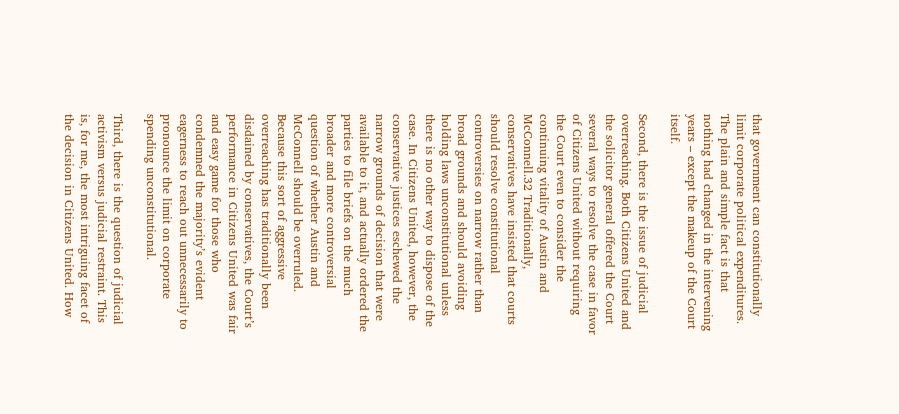that government can constitutionally limit corporate political expenditures. The plain and simple fact is that nothing had changed in the intervening years – except the makeup of the Court itself.

Second, there is the issue of judicial overreaching. Both Citizens United and the solicitor general offered the Court several ways to resolve the case in favor of Citizens United without requiring the Court even to consider the continuing vitality of Austin and McConnell.32 Traditionally, conservatives have insisted that courts should resolve constitutional controversies on narrow rather than broad grounds and should avoiding holding laws unconstitutional unless there is no other way to dispose of the case. In Citizens United, however, the conservative justices eschewed the narrow grounds of decision that were available to it, and actually ordered the parties to file briefs on the much broader and more controversial question of whether Austin and McConnell should be overruled. Because this sort of aggressive overreaching has traditionally been disdained by conservatives, the Court’s performance in Citizens United was fair and easy game for those who condemned the majority’s evident eagerness to reach out unnecessarily to pronounce the limit on corporate spending unconstitutional.

Third, there is the question of judicial activism versus judicial restraint. This is, for me, the most intriguing facet of the decision in Citizens United. How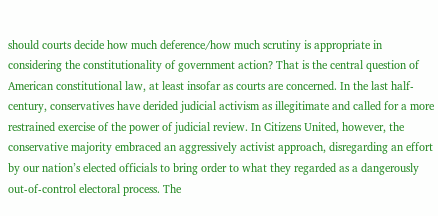should courts decide how much deference/how much scrutiny is appropriate in considering the constitutionality of government action? That is the central question of American constitutional law, at least insofar as courts are concerned. In the last half-century, conservatives have derided judicial activism as illegitimate and called for a more restrained exercise of the power of judicial review. In Citizens United, however, the conservative majority embraced an aggressively activist approach, disregarding an effort by our nation’s elected officials to bring order to what they regarded as a dangerously out-of-control electoral process. The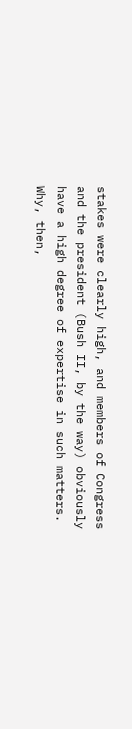stakes were clearly high, and members of Congress and the president (Bush II, by the way) obviously have a high degree of expertise in such matters. Why, then,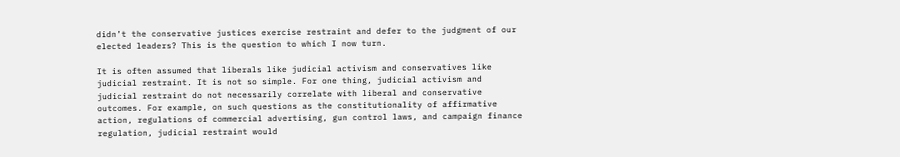didn’t the conservative justices exercise restraint and defer to the judgment of our elected leaders? This is the question to which I now turn.

It is often assumed that liberals like judicial activism and conservatives like judicial restraint. It is not so simple. For one thing, judicial activism and judicial restraint do not necessarily correlate with liberal and conservative outcomes. For example, on such questions as the constitutionality of affirmative action, regulations of commercial advertising, gun control laws, and campaign finance regulation, judicial restraint would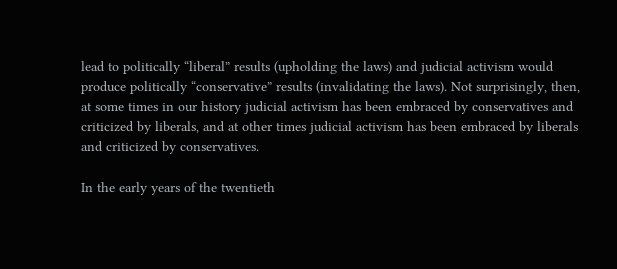lead to politically “liberal” results (upholding the laws) and judicial activism would produce politically “conservative” results (invalidating the laws). Not surprisingly, then, at some times in our history judicial activism has been embraced by conservatives and criticized by liberals, and at other times judicial activism has been embraced by liberals and criticized by conservatives.

In the early years of the twentieth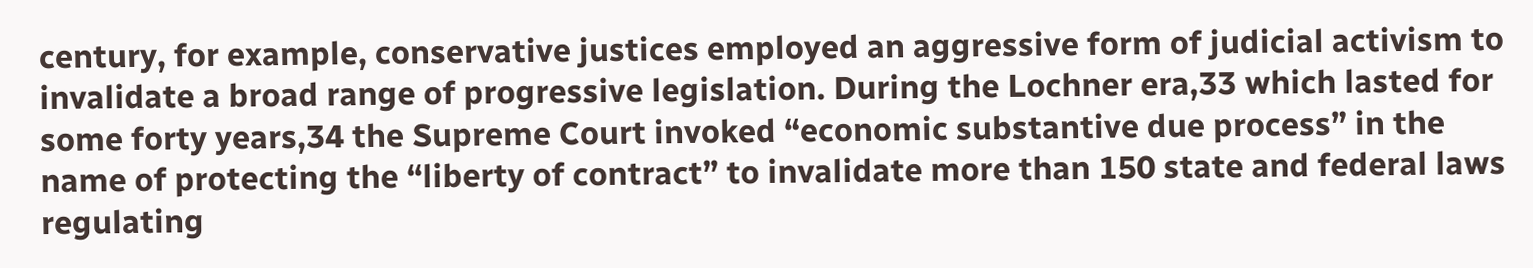century, for example, conservative justices employed an aggressive form of judicial activism to invalidate a broad range of progressive legislation. During the Lochner era,33 which lasted for some forty years,34 the Supreme Court invoked “economic substantive due process” in the name of protecting the “liberty of contract” to invalidate more than 150 state and federal laws regulating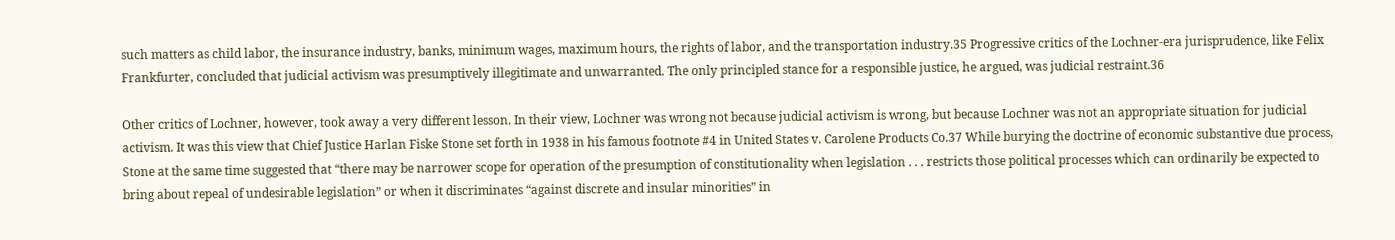such matters as child labor, the insurance industry, banks, minimum wages, maximum hours, the rights of labor, and the transportation industry.35 Progressive critics of the Lochner-era jurisprudence, like Felix Frankfurter, concluded that judicial activism was presumptively illegitimate and unwarranted. The only principled stance for a responsible justice, he argued, was judicial restraint.36

Other critics of Lochner, however, took away a very different lesson. In their view, Lochner was wrong not because judicial activism is wrong, but because Lochner was not an appropriate situation for judicial activism. It was this view that Chief Justice Harlan Fiske Stone set forth in 1938 in his famous footnote #4 in United States v. Carolene Products Co.37 While burying the doctrine of economic substantive due process, Stone at the same time suggested that “there may be narrower scope for operation of the presumption of constitutionality when legislation . . . restricts those political processes which can ordinarily be expected to bring about repeal of undesirable legislation” or when it discriminates “against discrete and insular minorities” in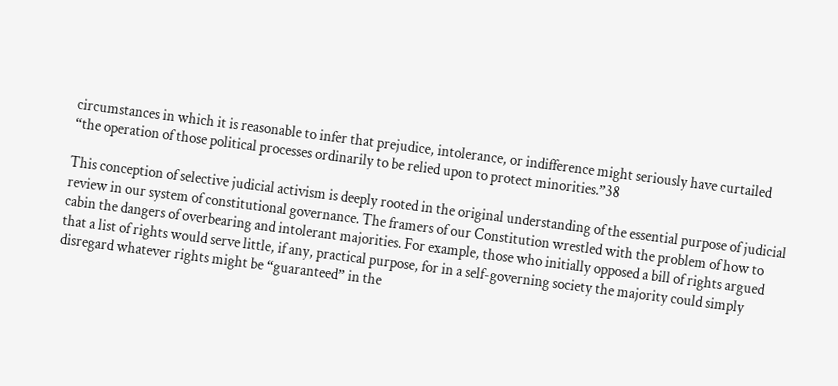circumstances in which it is reasonable to infer that prejudice, intolerance, or indifference might seriously have curtailed “the operation of those political processes ordinarily to be relied upon to protect minorities.”38

This conception of selective judicial activism is deeply rooted in the original understanding of the essential purpose of judicial review in our system of constitutional governance. The framers of our Constitution wrestled with the problem of how to cabin the dangers of overbearing and intolerant majorities. For example, those who initially opposed a bill of rights argued that a list of rights would serve little, if any, practical purpose, for in a self-governing society the majority could simply disregard whatever rights might be “guaranteed” in the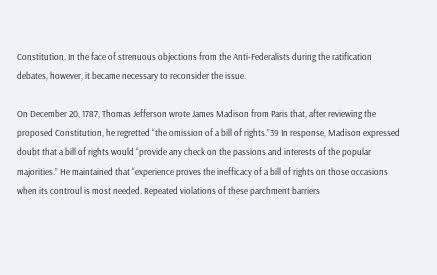Constitution. In the face of strenuous objections from the Anti-Federalists during the ratification debates, however, it became necessary to reconsider the issue.

On December 20, 1787, Thomas Jefferson wrote James Madison from Paris that, after reviewing the proposed Constitution, he regretted “the omission of a bill of rights.”39 In response, Madison expressed doubt that a bill of rights would “provide any check on the passions and interests of the popular majorities.” He maintained that “experience proves the inefficacy of a bill of rights on those occasions when its controul is most needed. Repeated violations of these parchment barriers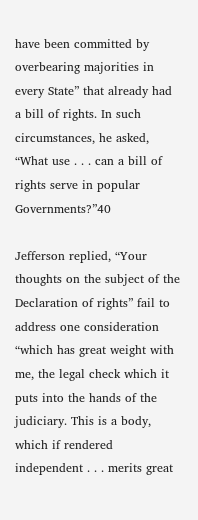have been committed by overbearing majorities in every State” that already had a bill of rights. In such circumstances, he asked, “What use . . . can a bill of rights serve in popular Governments?”40

Jefferson replied, “Your thoughts on the subject of the Declaration of rights” fail to address one consideration “which has great weight with me, the legal check which it puts into the hands of the judiciary. This is a body, which if rendered independent . . . merits great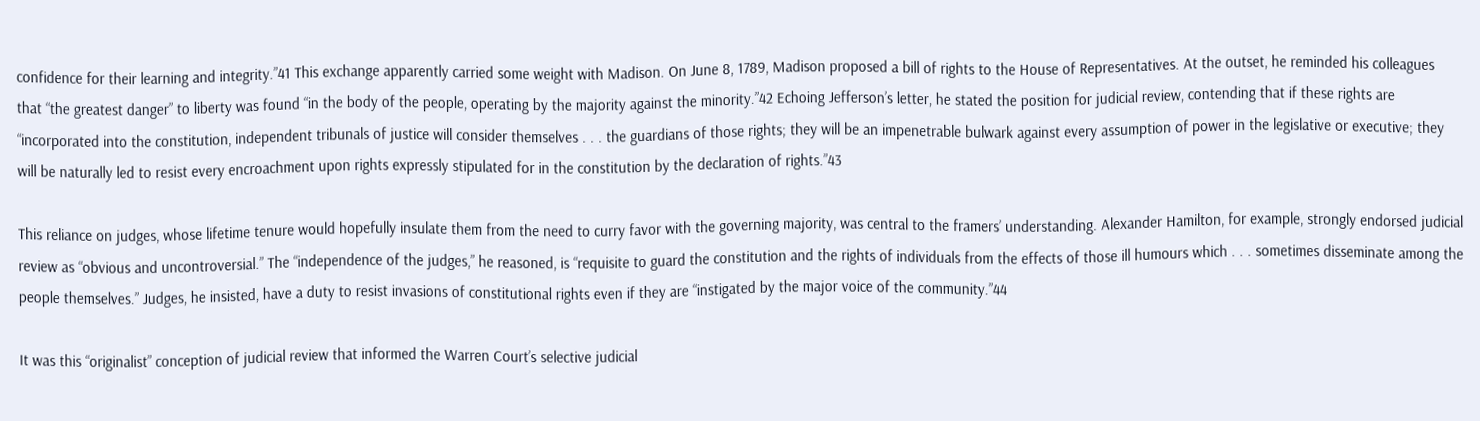confidence for their learning and integrity.”41 This exchange apparently carried some weight with Madison. On June 8, 1789, Madison proposed a bill of rights to the House of Representatives. At the outset, he reminded his colleagues that “the greatest danger” to liberty was found “in the body of the people, operating by the majority against the minority.”42 Echoing Jefferson’s letter, he stated the position for judicial review, contending that if these rights are “incorporated into the constitution, independent tribunals of justice will consider themselves . . . the guardians of those rights; they will be an impenetrable bulwark against every assumption of power in the legislative or executive; they will be naturally led to resist every encroachment upon rights expressly stipulated for in the constitution by the declaration of rights.”43

This reliance on judges, whose lifetime tenure would hopefully insulate them from the need to curry favor with the governing majority, was central to the framers’ understanding. Alexander Hamilton, for example, strongly endorsed judicial review as “obvious and uncontroversial.” The “independence of the judges,” he reasoned, is “requisite to guard the constitution and the rights of individuals from the effects of those ill humours which . . . sometimes disseminate among the people themselves.” Judges, he insisted, have a duty to resist invasions of constitutional rights even if they are “instigated by the major voice of the community.”44

It was this “originalist” conception of judicial review that informed the Warren Court’s selective judicial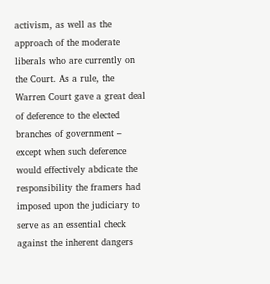activism, as well as the approach of the moderate liberals who are currently on the Court. As a rule, the Warren Court gave a great deal of deference to the elected branches of government – except when such deference would effectively abdicate the responsibility the framers had imposed upon the judiciary to serve as an essential check against the inherent dangers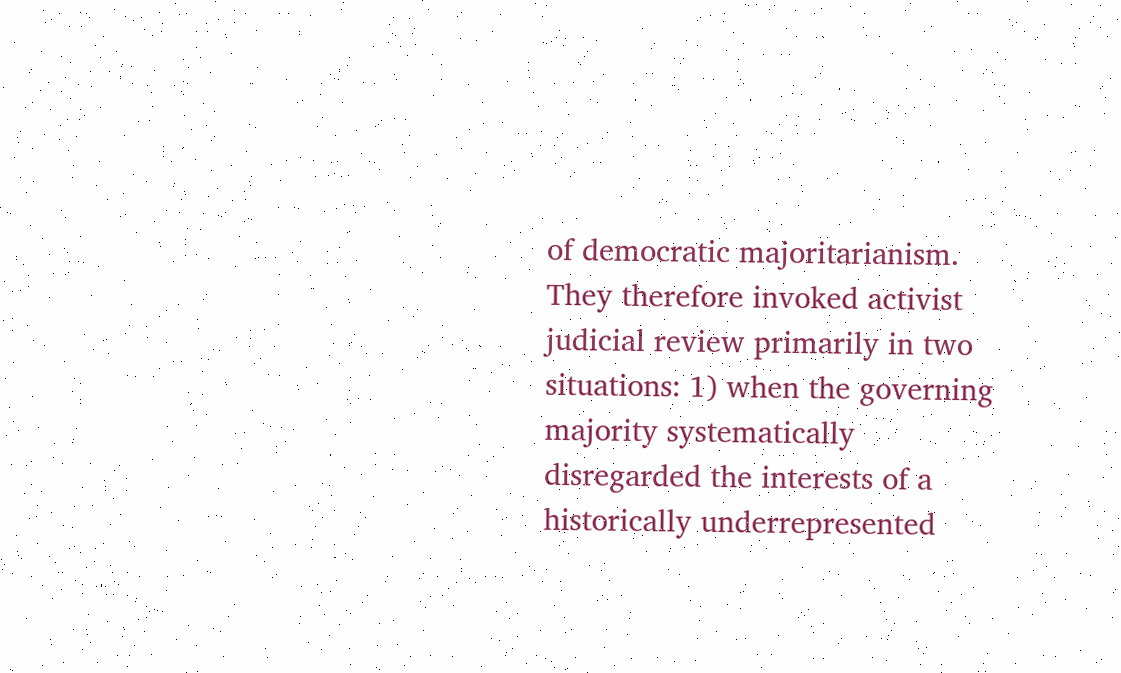of democratic majoritarianism. They therefore invoked activist judicial review primarily in two situations: 1) when the governing majority systematically disregarded the interests of a historically underrepresented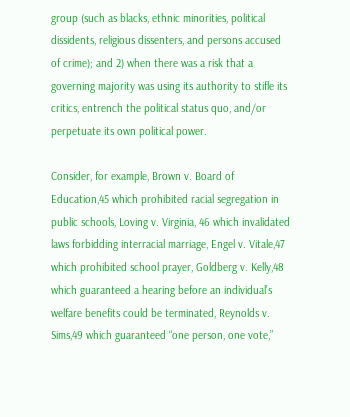group (such as blacks, ethnic minorities, political dissidents, religious dissenters, and persons accused of crime); and 2) when there was a risk that a governing majority was using its authority to stifle its critics, entrench the political status quo, and/or perpetuate its own political power.

Consider, for example, Brown v. Board of Education,45 which prohibited racial segregation in public schools, Loving v. Virginia, 46 which invalidated laws forbidding interracial marriage, Engel v. Vitale,47 which prohibited school prayer, Goldberg v. Kelly,48 which guaranteed a hearing before an individual’s welfare benefits could be terminated, Reynolds v. Sims,49 which guaranteed “one person, one vote,”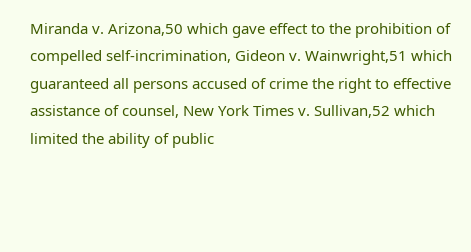Miranda v. Arizona,50 which gave effect to the prohibition of compelled self-incrimination, Gideon v. Wainwright,51 which guaranteed all persons accused of crime the right to effective assistance of counsel, New York Times v. Sullivan,52 which limited the ability of public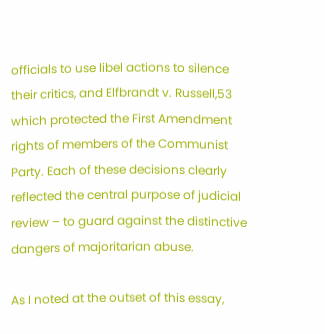officials to use libel actions to silence their critics, and Elfbrandt v. Russell,53 which protected the First Amendment rights of members of the Communist Party. Each of these decisions clearly reflected the central purpose of judicial review – to guard against the distinctive dangers of majoritarian abuse.

As I noted at the outset of this essay,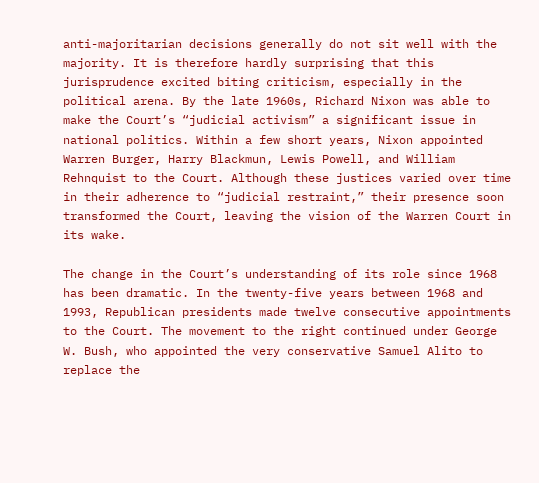anti-majoritarian decisions generally do not sit well with the majority. It is therefore hardly surprising that this jurisprudence excited biting criticism, especially in the political arena. By the late 1960s, Richard Nixon was able to make the Court’s “judicial activism” a significant issue in national politics. Within a few short years, Nixon appointed Warren Burger, Harry Blackmun, Lewis Powell, and William Rehnquist to the Court. Although these justices varied over time in their adherence to “judicial restraint,” their presence soon transformed the Court, leaving the vision of the Warren Court in its wake.

The change in the Court’s understanding of its role since 1968 has been dramatic. In the twenty-five years between 1968 and 1993, Republican presidents made twelve consecutive appointments to the Court. The movement to the right continued under George W. Bush, who appointed the very conservative Samuel Alito to replace the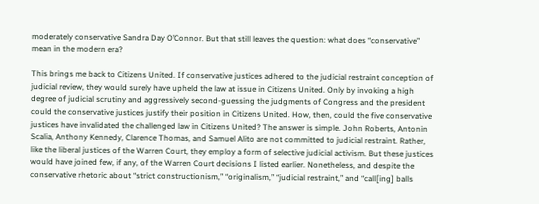moderately conservative Sandra Day O’Connor. But that still leaves the question: what does “conservative” mean in the modern era?

This brings me back to Citizens United. If conservative justices adhered to the judicial restraint conception of judicial review, they would surely have upheld the law at issue in Citizens United. Only by invoking a high degree of judicial scrutiny and aggressively second-guessing the judgments of Congress and the president could the conservative justices justify their position in Citizens United. How, then, could the five conservative justices have invalidated the challenged law in Citizens United? The answer is simple. John Roberts, Antonin Scalia, Anthony Kennedy, Clarence Thomas, and Samuel Alito are not committed to judicial restraint. Rather, like the liberal justices of the Warren Court, they employ a form of selective judicial activism. But these justices would have joined few, if any, of the Warren Court decisions I listed earlier. Nonetheless, and despite the conservative rhetoric about “strict constructionism,” “originalism,” “judicial restraint,” and “call[ing] balls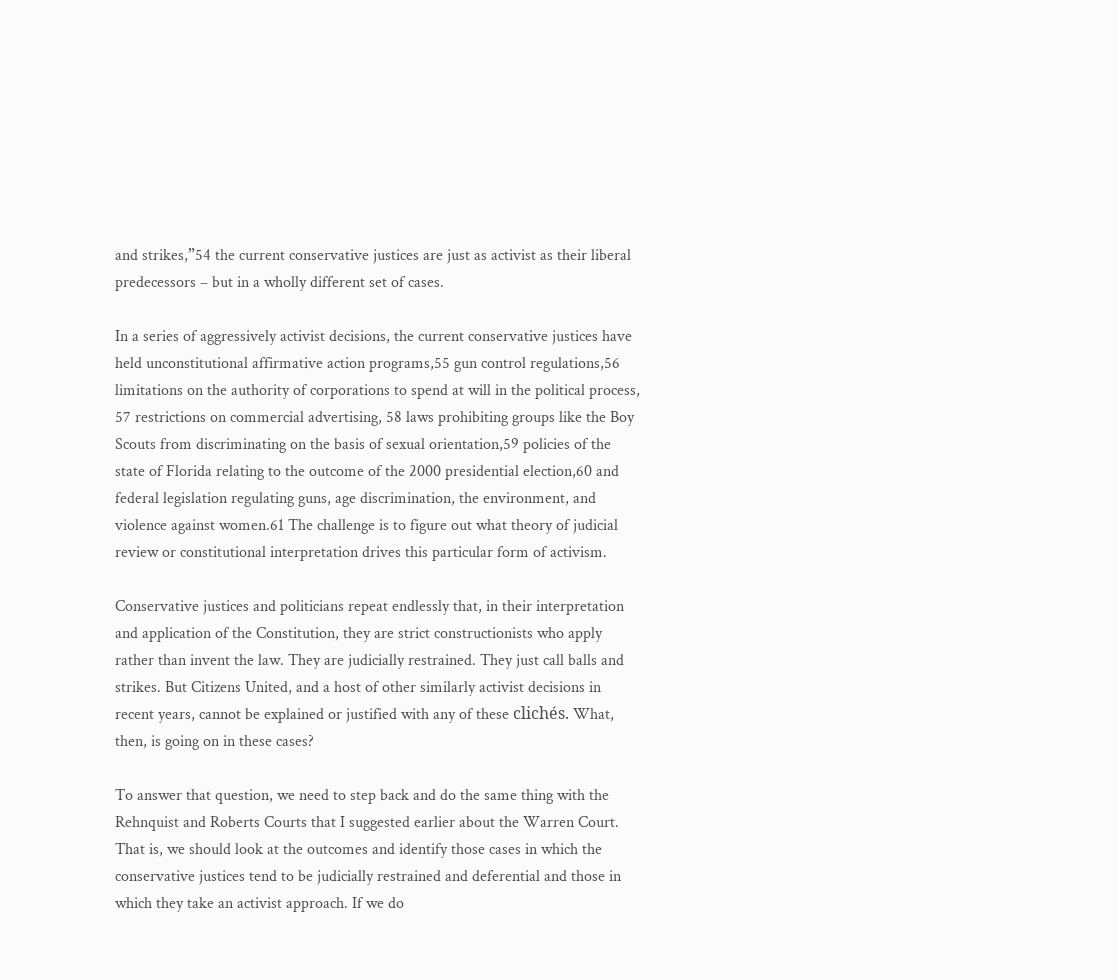and strikes,”54 the current conservative justices are just as activist as their liberal predecessors – but in a wholly different set of cases.

In a series of aggressively activist decisions, the current conservative justices have held unconstitutional affirmative action programs,55 gun control regulations,56 limitations on the authority of corporations to spend at will in the political process, 57 restrictions on commercial advertising, 58 laws prohibiting groups like the Boy Scouts from discriminating on the basis of sexual orientation,59 policies of the state of Florida relating to the outcome of the 2000 presidential election,60 and federal legislation regulating guns, age discrimination, the environment, and violence against women.61 The challenge is to figure out what theory of judicial review or constitutional interpretation drives this particular form of activism.

Conservative justices and politicians repeat endlessly that, in their interpretation and application of the Constitution, they are strict constructionists who apply rather than invent the law. They are judicially restrained. They just call balls and strikes. But Citizens United, and a host of other similarly activist decisions in recent years, cannot be explained or justified with any of these clichés. What, then, is going on in these cases?

To answer that question, we need to step back and do the same thing with the Rehnquist and Roberts Courts that I suggested earlier about the Warren Court. That is, we should look at the outcomes and identify those cases in which the conservative justices tend to be judicially restrained and deferential and those in which they take an activist approach. If we do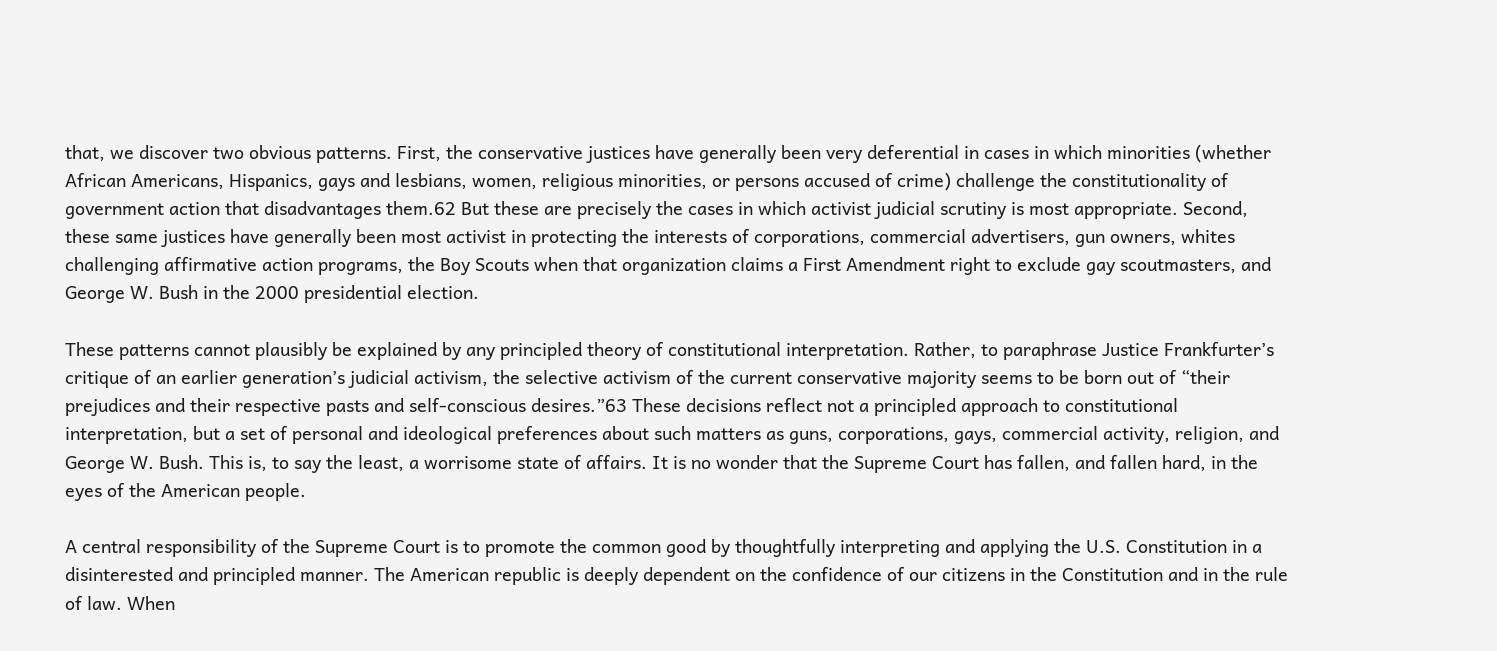that, we discover two obvious patterns. First, the conservative justices have generally been very deferential in cases in which minorities (whether African Americans, Hispanics, gays and lesbians, women, religious minorities, or persons accused of crime) challenge the constitutionality of government action that disadvantages them.62 But these are precisely the cases in which activist judicial scrutiny is most appropriate. Second, these same justices have generally been most activist in protecting the interests of corporations, commercial advertisers, gun owners, whites challenging affirmative action programs, the Boy Scouts when that organization claims a First Amendment right to exclude gay scoutmasters, and George W. Bush in the 2000 presidential election.

These patterns cannot plausibly be explained by any principled theory of constitutional interpretation. Rather, to paraphrase Justice Frankfurter’s critique of an earlier generation’s judicial activism, the selective activism of the current conservative majority seems to be born out of “their prejudices and their respective pasts and self-conscious desires.”63 These decisions reflect not a principled approach to constitutional interpretation, but a set of personal and ideological preferences about such matters as guns, corporations, gays, commercial activity, religion, and George W. Bush. This is, to say the least, a worrisome state of affairs. It is no wonder that the Supreme Court has fallen, and fallen hard, in the eyes of the American people.

A central responsibility of the Supreme Court is to promote the common good by thoughtfully interpreting and applying the U.S. Constitution in a disinterested and principled manner. The American republic is deeply dependent on the confidence of our citizens in the Constitution and in the rule of law. When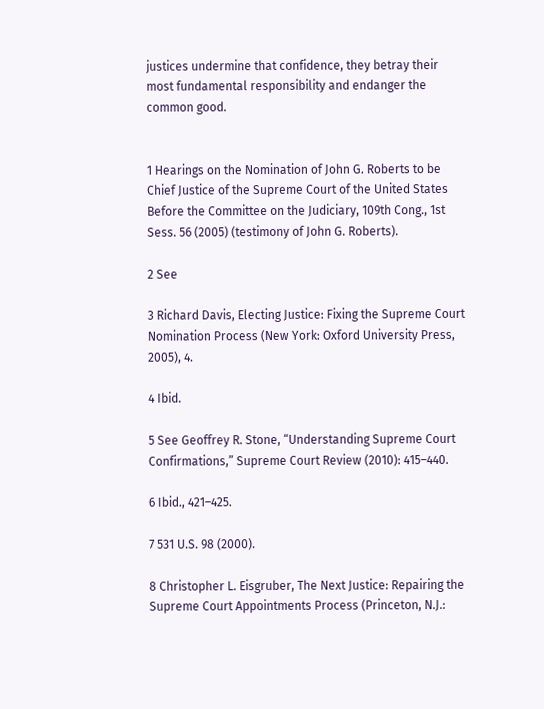justices undermine that confidence, they betray their most fundamental responsibility and endanger the common good.


1 Hearings on the Nomination of John G. Roberts to be Chief Justice of the Supreme Court of the United States Before the Committee on the Judiciary, 109th Cong., 1st Sess. 56 (2005) (testimony of John G. Roberts).

2 See

3 Richard Davis, Electing Justice: Fixing the Supreme Court Nomination Process (New York: Oxford University Press, 2005), 4.

4 Ibid.

5 See Geoffrey R. Stone, “Understanding Supreme Court Confirmations,” Supreme Court Review (2010): 415–440.

6 Ibid., 421–425.

7 531 U.S. 98 (2000).

8 Christopher L. Eisgruber, The Next Justice: Repairing the Supreme Court Appointments Process (Princeton, N.J.: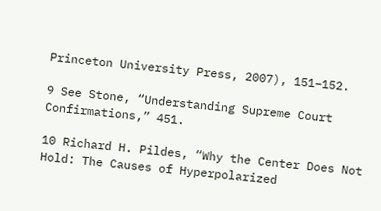Princeton University Press, 2007), 151–152.

9 See Stone, “Understanding Supreme Court Confirmations,” 451.

10 Richard H. Pildes, “Why the Center Does Not Hold: The Causes of Hyperpolarized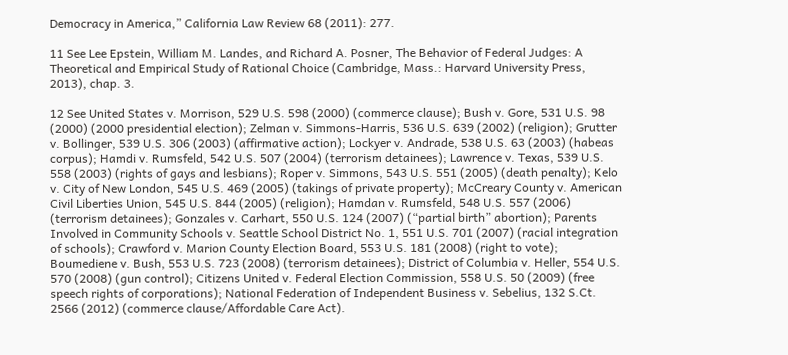Democracy in America,” California Law Review 68 (2011): 277.

11 See Lee Epstein, William M. Landes, and Richard A. Posner, The Behavior of Federal Judges: A Theoretical and Empirical Study of Rational Choice (Cambridge, Mass.: Harvard University Press, 2013), chap. 3.

12 See United States v. Morrison, 529 U.S. 598 (2000) (commerce clause); Bush v. Gore, 531 U.S. 98 (2000) (2000 presidential election); Zelman v. Simmons-Harris, 536 U.S. 639 (2002) (religion); Grutter v. Bollinger, 539 U.S. 306 (2003) (affirmative action); Lockyer v. Andrade, 538 U.S. 63 (2003) (habeas corpus); Hamdi v. Rumsfeld, 542 U.S. 507 (2004) (terrorism detainees); Lawrence v. Texas, 539 U.S. 558 (2003) (rights of gays and lesbians); Roper v. Simmons, 543 U.S. 551 (2005) (death penalty); Kelo v. City of New London, 545 U.S. 469 (2005) (takings of private property); McCreary County v. American Civil Liberties Union, 545 U.S. 844 (2005) (religion); Hamdan v. Rumsfeld, 548 U.S. 557 (2006) (terrorism detainees); Gonzales v. Carhart, 550 U.S. 124 (2007) (“partial birth” abortion); Parents Involved in Community Schools v. Seattle School District No. 1, 551 U.S. 701 (2007) (racial integration of schools); Crawford v. Marion County Election Board, 553 U.S. 181 (2008) (right to vote); Boumediene v. Bush, 553 U.S. 723 (2008) (terrorism detainees); District of Columbia v. Heller, 554 U.S. 570 (2008) (gun control); Citizens United v. Federal Election Commission, 558 U.S. 50 (2009) (free speech rights of corporations); National Federation of Independent Business v. Sebelius, 132 S.Ct. 2566 (2012) (commerce clause/Affordable Care Act).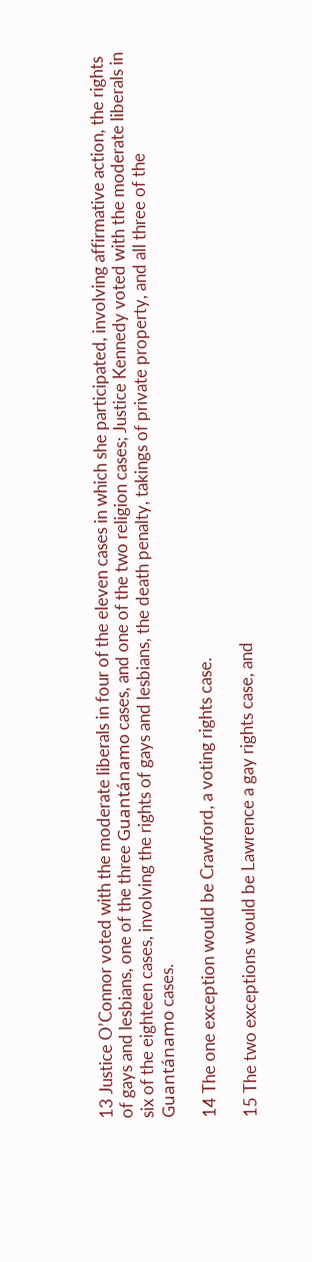13 Justice O’Connor voted with the moderate liberals in four of the eleven cases in which she participated, involving affirmative action, the rights of gays and lesbians, one of the three Guantánamo cases, and one of the two religion cases; Justice Kennedy voted with the moderate liberals in six of the eighteen cases, involving the rights of gays and lesbians, the death penalty, takings of private property, and all three of the Guantánamo cases.

14 The one exception would be Crawford, a voting rights case.

15 The two exceptions would be Lawrence a gay rights case, and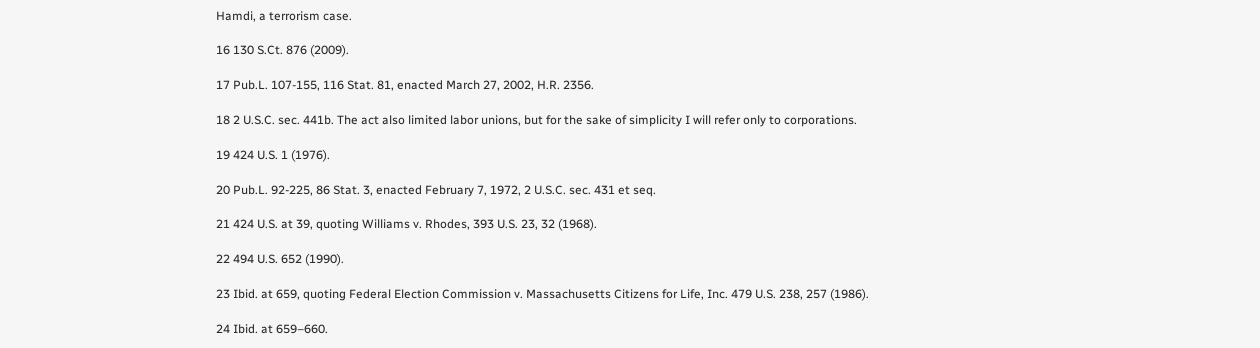Hamdi, a terrorism case.

16 130 S.Ct. 876 (2009).

17 Pub.L. 107-155, 116 Stat. 81, enacted March 27, 2002, H.R. 2356.

18 2 U.S.C. sec. 441b. The act also limited labor unions, but for the sake of simplicity I will refer only to corporations.

19 424 U.S. 1 (1976).

20 Pub.L. 92-225, 86 Stat. 3, enacted February 7, 1972, 2 U.S.C. sec. 431 et seq.

21 424 U.S. at 39, quoting Williams v. Rhodes, 393 U.S. 23, 32 (1968).

22 494 U.S. 652 (1990).

23 Ibid. at 659, quoting Federal Election Commission v. Massachusetts Citizens for Life, Inc. 479 U.S. 238, 257 (1986).

24 Ibid. at 659–660.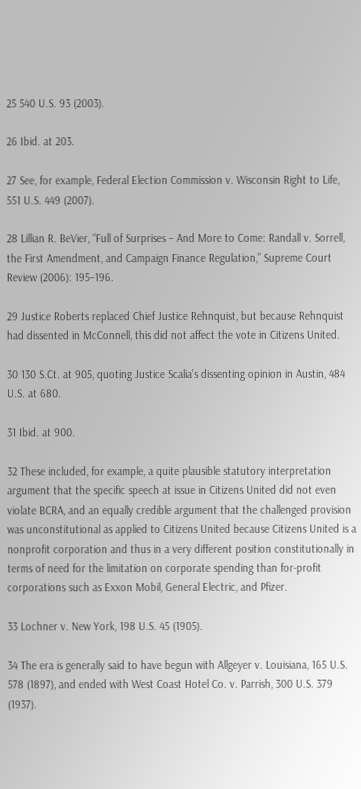25 540 U.S. 93 (2003).

26 Ibid. at 203.

27 See, for example, Federal Election Commission v. Wisconsin Right to Life, 551 U.S. 449 (2007).

28 Lillian R. BeVier, “Full of Surprises – And More to Come: Randall v. Sorrell, the First Amendment, and Campaign Finance Regulation,” Supreme Court Review (2006): 195–196.

29 Justice Roberts replaced Chief Justice Rehnquist, but because Rehnquist had dissented in McConnell, this did not affect the vote in Citizens United.

30 130 S.Ct. at 905, quoting Justice Scalia’s dissenting opinion in Austin, 484 U.S. at 680.

31 Ibid. at 900.

32 These included, for example, a quite plausible statutory interpretation argument that the specific speech at issue in Citizens United did not even violate BCRA, and an equally credible argument that the challenged provision was unconstitutional as applied to Citizens United because Citizens United is a nonprofit corporation and thus in a very different position constitutionally in terms of need for the limitation on corporate spending than for-profit corporations such as Exxon Mobil, General Electric, and Pfizer.

33 Lochner v. New York, 198 U.S. 45 (1905).

34 The era is generally said to have begun with Allgeyer v. Louisiana, 165 U.S. 578 (1897), and ended with West Coast Hotel Co. v. Parrish, 300 U.S. 379 (1937).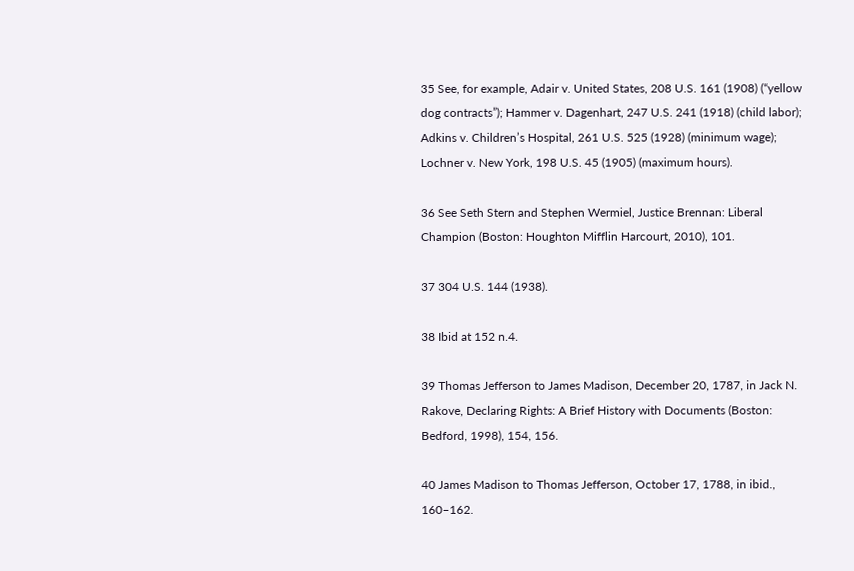35 See, for example, Adair v. United States, 208 U.S. 161 (1908) (“yellow dog contracts”); Hammer v. Dagenhart, 247 U.S. 241 (1918) (child labor); Adkins v. Children’s Hospital, 261 U.S. 525 (1928) (minimum wage); Lochner v. New York, 198 U.S. 45 (1905) (maximum hours).

36 See Seth Stern and Stephen Wermiel, Justice Brennan: Liberal Champion (Boston: Houghton Mifflin Harcourt, 2010), 101.

37 304 U.S. 144 (1938).

38 Ibid at 152 n.4.

39 Thomas Jefferson to James Madison, December 20, 1787, in Jack N. Rakove, Declaring Rights: A Brief History with Documents (Boston: Bedford, 1998), 154, 156.

40 James Madison to Thomas Jefferson, October 17, 1788, in ibid., 160–162.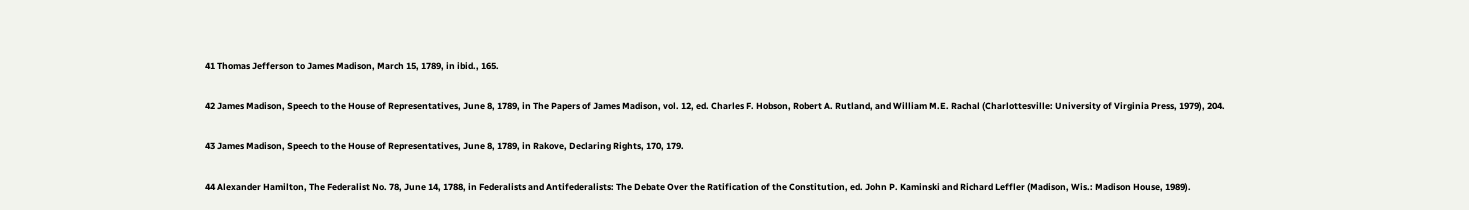41 Thomas Jefferson to James Madison, March 15, 1789, in ibid., 165.

42 James Madison, Speech to the House of Representatives, June 8, 1789, in The Papers of James Madison, vol. 12, ed. Charles F. Hobson, Robert A. Rutland, and William M.E. Rachal (Charlottesville: University of Virginia Press, 1979), 204.

43 James Madison, Speech to the House of Representatives, June 8, 1789, in Rakove, Declaring Rights, 170, 179.

44 Alexander Hamilton, The Federalist No. 78, June 14, 1788, in Federalists and Antifederalists: The Debate Over the Ratification of the Constitution, ed. John P. Kaminski and Richard Leffler (Madison, Wis.: Madison House, 1989).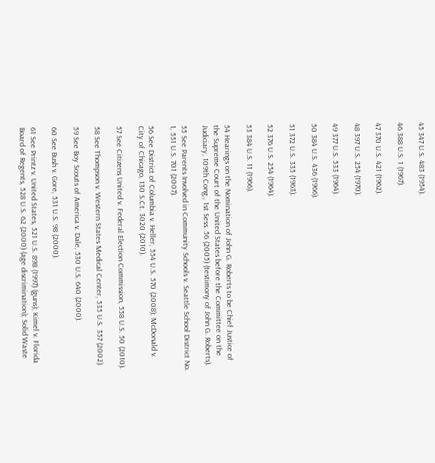45 347 U.S. 483 (1954).

46 388 U.S. 1 (1967).

47 370 U.S. 421 (1962).

48 397 U.S. 254 (1970).

49 377 U.S. 533 (1964).

50 384 U.S. 436 (1966).

51 372 U.S. 335 (1963).

52 376 U.S. 254 (1964).

53 384 U.S. 11 (1966).

54 Hearings on the Nomination of John G. Roberts to be Chief Justice of the Supreme Court of the United States before the Committee on the Judiciary, 109th Cong., 1st Sess. 56 (2005) (testimony of John G. Roberts).

55 See Parents Involved in Community Schools v. Seattle School District No. 1, 551 U.S. 701 (2007).

56 See District of Columbia v. Heller, 554 U.S. 570 (2008); McDonald v. City of Chicago, 130 S.Ct. 3020 (2010).

57 See Citizens United v. Federal Election Commission, 558 U.S. 50 (2010).

58 See Thompson v. Western States Medical Center, 535 U.S. 357 (2002).

59 See Boy Scouts of America v. Dale, 530 U.S. 640 (2000).

60 See Bush v. Gore, 531 U.S. 98 (2000).

61 See Printz v. United States, 521 U.S. 898 (1997) (guns); Kimel v. Florida Board of Regents, 528 U.S. 62 (2000) (age discrimination); Solid Waste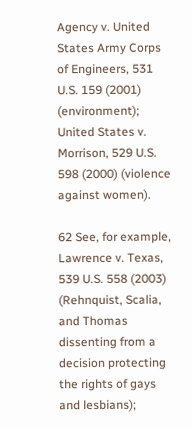Agency v. United States Army Corps of Engineers, 531 U.S. 159 (2001) (environment); United States v. Morrison, 529 U.S. 598 (2000) (violence against women).

62 See, for example, Lawrence v. Texas, 539 U.S. 558 (2003) (Rehnquist, Scalia, and Thomas dissenting from a decision protecting the rights of gays and lesbians);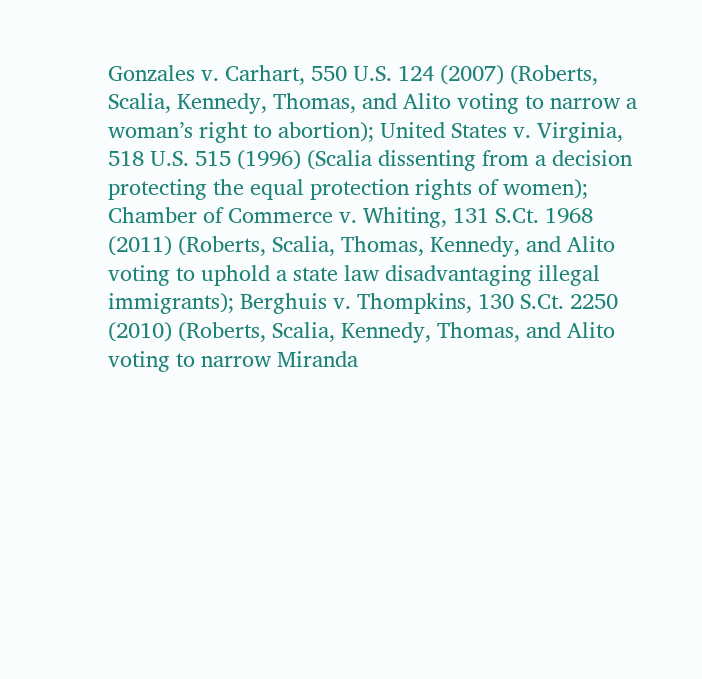Gonzales v. Carhart, 550 U.S. 124 (2007) (Roberts, Scalia, Kennedy, Thomas, and Alito voting to narrow a woman’s right to abortion); United States v. Virginia, 518 U.S. 515 (1996) (Scalia dissenting from a decision protecting the equal protection rights of women); Chamber of Commerce v. Whiting, 131 S.Ct. 1968 (2011) (Roberts, Scalia, Thomas, Kennedy, and Alito voting to uphold a state law disadvantaging illegal immigrants); Berghuis v. Thompkins, 130 S.Ct. 2250 (2010) (Roberts, Scalia, Kennedy, Thomas, and Alito voting to narrow Miranda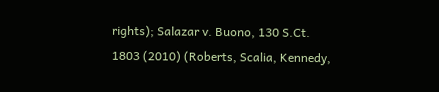rights); Salazar v. Buono, 130 S.Ct. 1803 (2010) (Roberts, Scalia, Kennedy,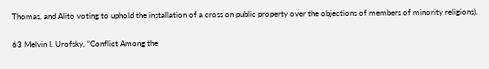Thomas, and Alito voting to uphold the installation of a cross on public property over the objections of members of minority religions).

63 Melvin I. Urofsky, “Conflict Among the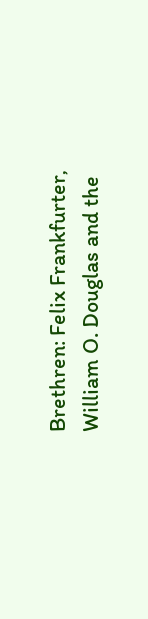Brethren: Felix Frankfurter, William O. Douglas and the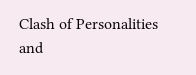Clash of Personalities and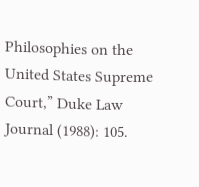Philosophies on the United States Supreme Court,” Duke Law Journal (1988): 105.